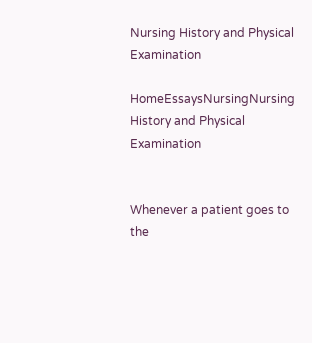Nursing History and Physical Examination

HomeEssaysNursingNursing History and Physical Examination


Whenever a patient goes to the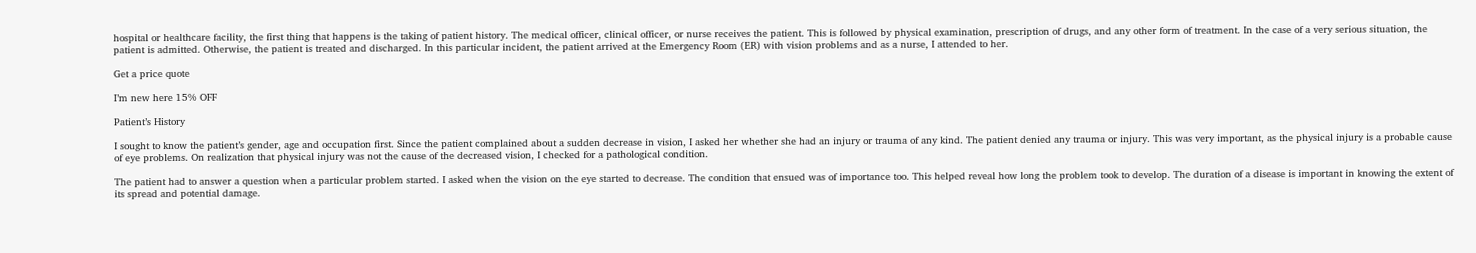hospital or healthcare facility, the first thing that happens is the taking of patient history. The medical officer, clinical officer, or nurse receives the patient. This is followed by physical examination, prescription of drugs, and any other form of treatment. In the case of a very serious situation, the patient is admitted. Otherwise, the patient is treated and discharged. In this particular incident, the patient arrived at the Emergency Room (ER) with vision problems and as a nurse, I attended to her.

Get a price quote

I’m new here 15% OFF

Patient’s History

I sought to know the patient’s gender, age and occupation first. Since the patient complained about a sudden decrease in vision, I asked her whether she had an injury or trauma of any kind. The patient denied any trauma or injury. This was very important, as the physical injury is a probable cause of eye problems. On realization that physical injury was not the cause of the decreased vision, I checked for a pathological condition.

The patient had to answer a question when a particular problem started. I asked when the vision on the eye started to decrease. The condition that ensued was of importance too. This helped reveal how long the problem took to develop. The duration of a disease is important in knowing the extent of its spread and potential damage.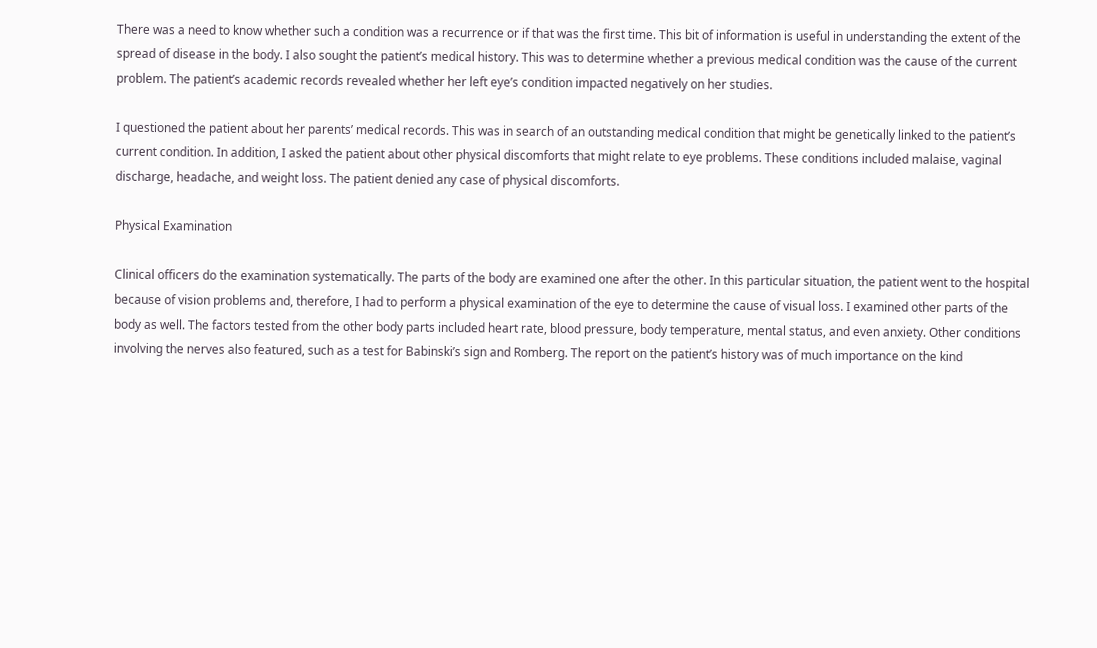There was a need to know whether such a condition was a recurrence or if that was the first time. This bit of information is useful in understanding the extent of the spread of disease in the body. I also sought the patient’s medical history. This was to determine whether a previous medical condition was the cause of the current problem. The patient’s academic records revealed whether her left eye’s condition impacted negatively on her studies.

I questioned the patient about her parents’ medical records. This was in search of an outstanding medical condition that might be genetically linked to the patient’s current condition. In addition, I asked the patient about other physical discomforts that might relate to eye problems. These conditions included malaise, vaginal discharge, headache, and weight loss. The patient denied any case of physical discomforts.

Physical Examination

Clinical officers do the examination systematically. The parts of the body are examined one after the other. In this particular situation, the patient went to the hospital because of vision problems and, therefore, I had to perform a physical examination of the eye to determine the cause of visual loss. I examined other parts of the body as well. The factors tested from the other body parts included heart rate, blood pressure, body temperature, mental status, and even anxiety. Other conditions involving the nerves also featured, such as a test for Babinski’s sign and Romberg. The report on the patient’s history was of much importance on the kind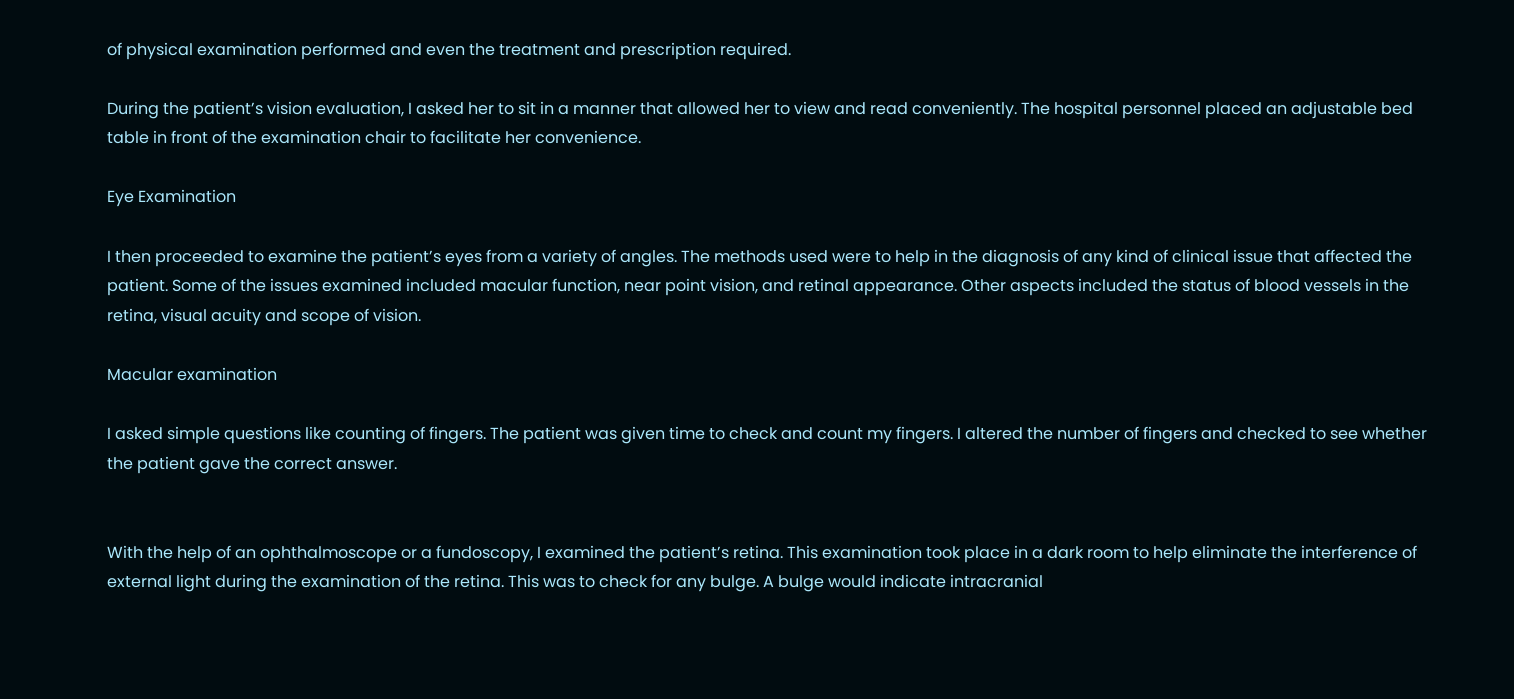of physical examination performed and even the treatment and prescription required.

During the patient’s vision evaluation, I asked her to sit in a manner that allowed her to view and read conveniently. The hospital personnel placed an adjustable bed table in front of the examination chair to facilitate her convenience.

Eye Examination

I then proceeded to examine the patient’s eyes from a variety of angles. The methods used were to help in the diagnosis of any kind of clinical issue that affected the patient. Some of the issues examined included macular function, near point vision, and retinal appearance. Other aspects included the status of blood vessels in the retina, visual acuity and scope of vision.

Macular examination

I asked simple questions like counting of fingers. The patient was given time to check and count my fingers. I altered the number of fingers and checked to see whether the patient gave the correct answer.


With the help of an ophthalmoscope or a fundoscopy, I examined the patient’s retina. This examination took place in a dark room to help eliminate the interference of external light during the examination of the retina. This was to check for any bulge. A bulge would indicate intracranial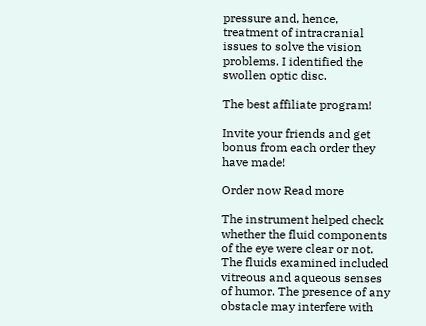pressure and, hence, treatment of intracranial issues to solve the vision problems. I identified the swollen optic disc.

The best affiliate program!

Invite your friends and get bonus from each order they
have made!

Order now Read more

The instrument helped check whether the fluid components of the eye were clear or not. The fluids examined included vitreous and aqueous senses of humor. The presence of any obstacle may interfere with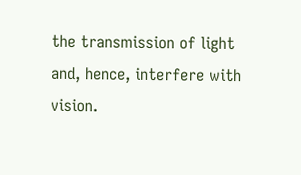the transmission of light and, hence, interfere with vision.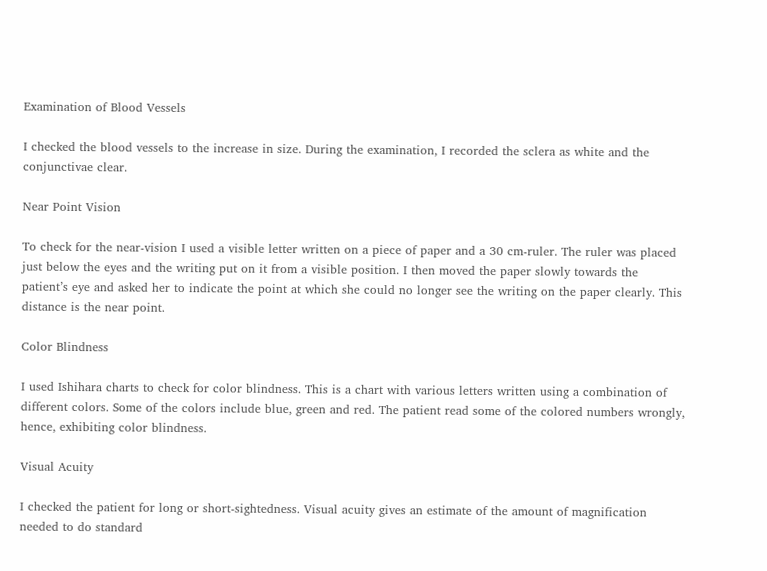Examination of Blood Vessels

I checked the blood vessels to the increase in size. During the examination, I recorded the sclera as white and the conjunctivae clear.

Near Point Vision

To check for the near-vision I used a visible letter written on a piece of paper and a 30 cm-ruler. The ruler was placed just below the eyes and the writing put on it from a visible position. I then moved the paper slowly towards the patient’s eye and asked her to indicate the point at which she could no longer see the writing on the paper clearly. This distance is the near point.

Color Blindness

I used Ishihara charts to check for color blindness. This is a chart with various letters written using a combination of different colors. Some of the colors include blue, green and red. The patient read some of the colored numbers wrongly, hence, exhibiting color blindness.

Visual Acuity

I checked the patient for long or short-sightedness. Visual acuity gives an estimate of the amount of magnification needed to do standard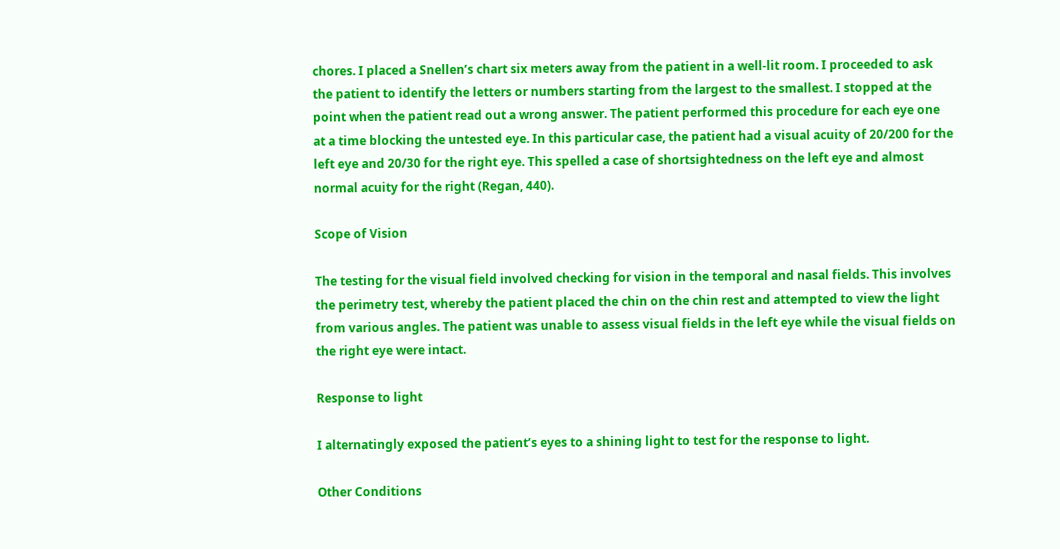chores. I placed a Snellen’s chart six meters away from the patient in a well-lit room. I proceeded to ask the patient to identify the letters or numbers starting from the largest to the smallest. I stopped at the point when the patient read out a wrong answer. The patient performed this procedure for each eye one at a time blocking the untested eye. In this particular case, the patient had a visual acuity of 20/200 for the left eye and 20/30 for the right eye. This spelled a case of shortsightedness on the left eye and almost normal acuity for the right (Regan, 440).

Scope of Vision

The testing for the visual field involved checking for vision in the temporal and nasal fields. This involves the perimetry test, whereby the patient placed the chin on the chin rest and attempted to view the light from various angles. The patient was unable to assess visual fields in the left eye while the visual fields on the right eye were intact.

Response to light

I alternatingly exposed the patient’s eyes to a shining light to test for the response to light.

Other Conditions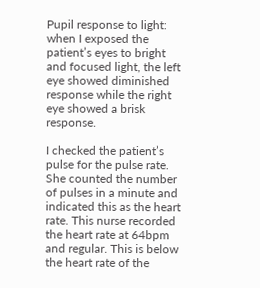Pupil response to light: when I exposed the patient’s eyes to bright and focused light, the left eye showed diminished response while the right eye showed a brisk response.

I checked the patient’s pulse for the pulse rate. She counted the number of pulses in a minute and indicated this as the heart rate. This nurse recorded the heart rate at 64bpm and regular. This is below the heart rate of the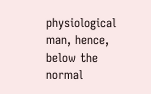physiological man, hence, below the normal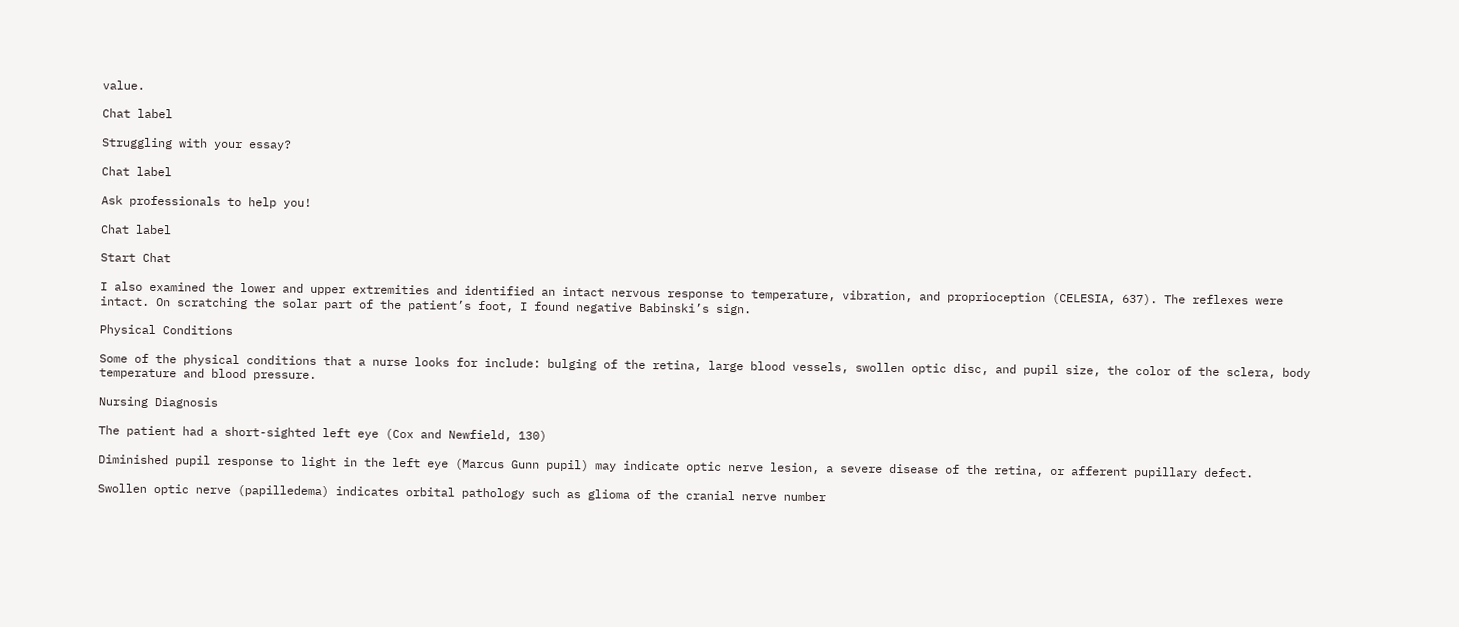value.

Chat label

Struggling with your essay?

Chat label

Ask professionals to help you!

Chat label

Start Chat

I also examined the lower and upper extremities and identified an intact nervous response to temperature, vibration, and proprioception (CELESIA, 637). The reflexes were intact. On scratching the solar part of the patient’s foot, I found negative Babinski’s sign.

Physical Conditions

Some of the physical conditions that a nurse looks for include: bulging of the retina, large blood vessels, swollen optic disc, and pupil size, the color of the sclera, body temperature and blood pressure.

Nursing Diagnosis

The patient had a short-sighted left eye (Cox and Newfield, 130)

Diminished pupil response to light in the left eye (Marcus Gunn pupil) may indicate optic nerve lesion, a severe disease of the retina, or afferent pupillary defect.

Swollen optic nerve (papilledema) indicates orbital pathology such as glioma of the cranial nerve number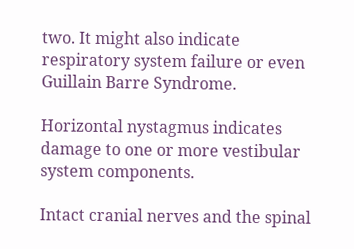two. It might also indicate respiratory system failure or even Guillain Barre Syndrome.

Horizontal nystagmus indicates damage to one or more vestibular system components.

Intact cranial nerves and the spinal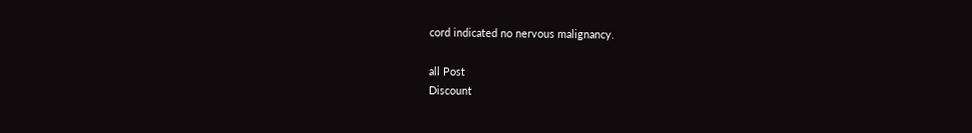cord indicated no nervous malignancy.

all Post
Discount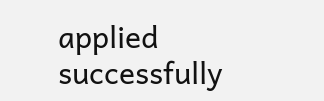applied successfully